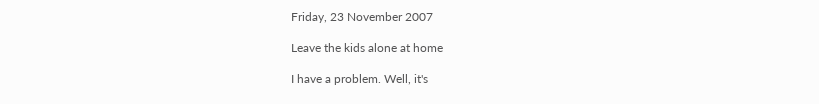Friday, 23 November 2007

Leave the kids alone at home

I have a problem. Well, it's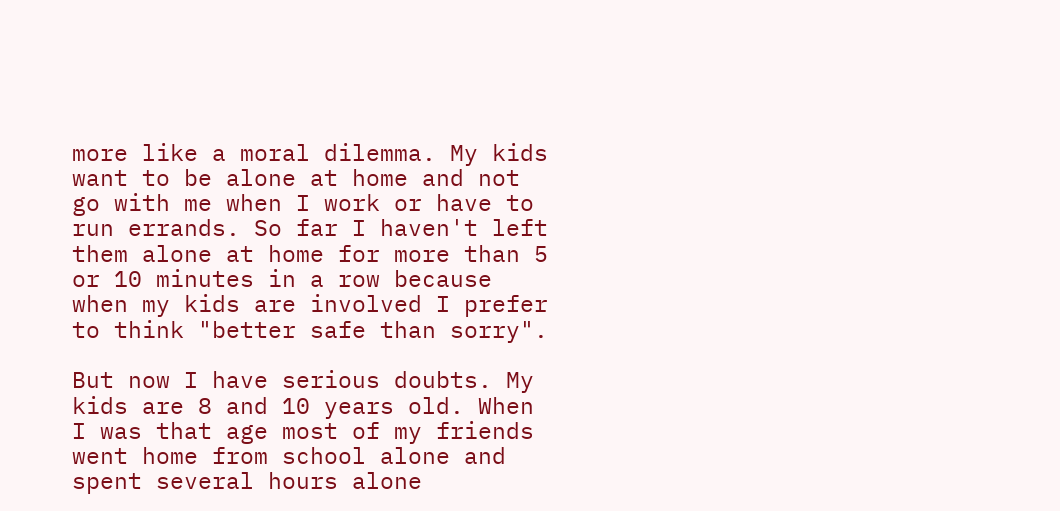more like a moral dilemma. My kids want to be alone at home and not go with me when I work or have to run errands. So far I haven't left them alone at home for more than 5 or 10 minutes in a row because when my kids are involved I prefer to think "better safe than sorry".

But now I have serious doubts. My kids are 8 and 10 years old. When I was that age most of my friends went home from school alone and spent several hours alone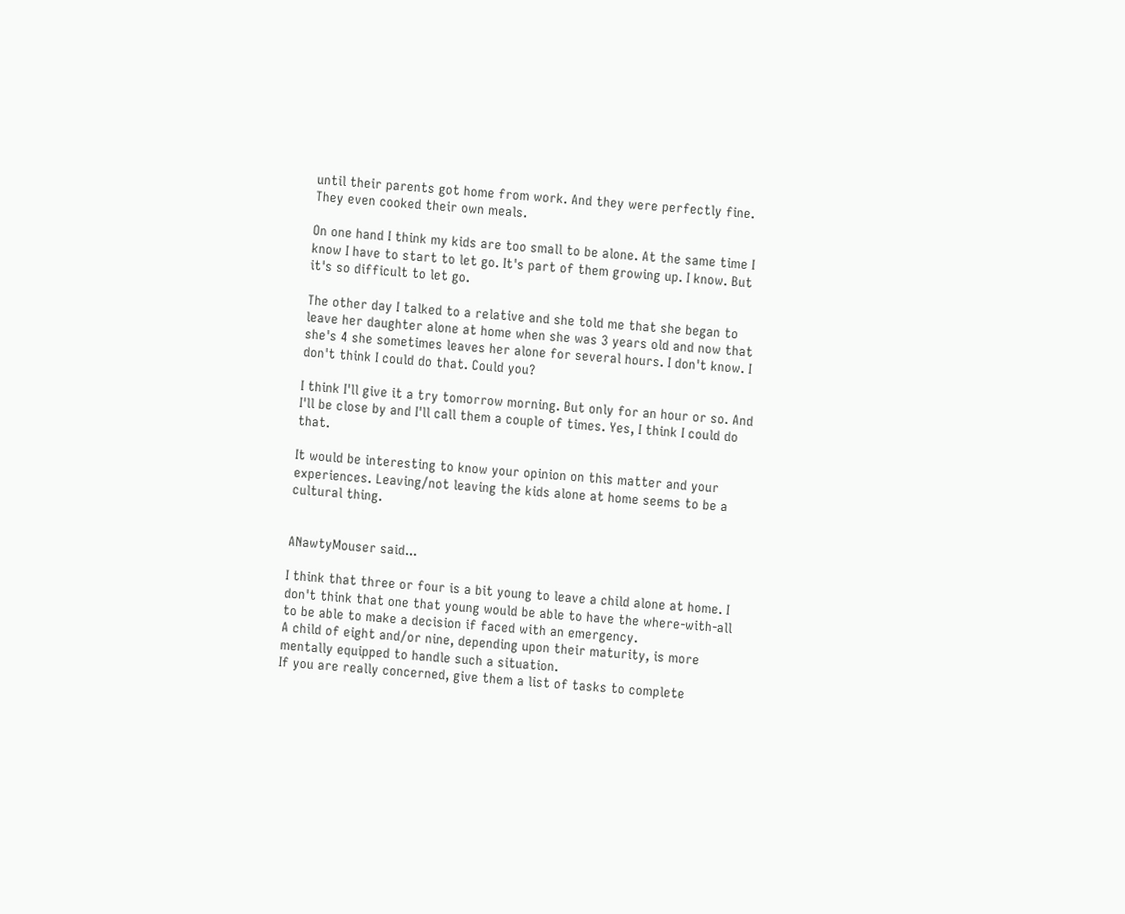until their parents got home from work. And they were perfectly fine. They even cooked their own meals.

On one hand I think my kids are too small to be alone. At the same time I know I have to start to let go. It's part of them growing up. I know. But it's so difficult to let go.

The other day I talked to a relative and she told me that she began to leave her daughter alone at home when she was 3 years old and now that she's 4 she sometimes leaves her alone for several hours. I don't know. I don't think I could do that. Could you?

I think I'll give it a try tomorrow morning. But only for an hour or so. And I'll be close by and I'll call them a couple of times. Yes, I think I could do that.

It would be interesting to know your opinion on this matter and your experiences. Leaving/not leaving the kids alone at home seems to be a cultural thing.


ANawtyMouser said...

I think that three or four is a bit young to leave a child alone at home. I don't think that one that young would be able to have the where-with-all to be able to make a decision if faced with an emergency.
A child of eight and/or nine, depending upon their maturity, is more mentally equipped to handle such a situation.
If you are really concerned, give them a list of tasks to complete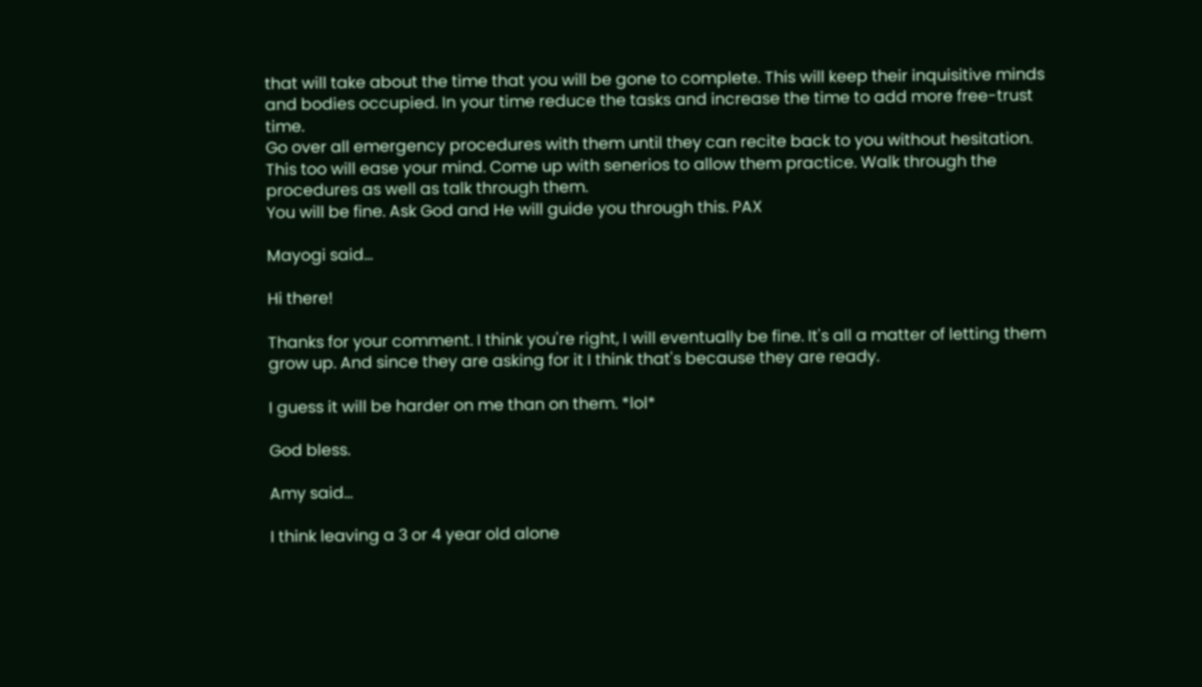that will take about the time that you will be gone to complete. This will keep their inquisitive minds and bodies occupied. In your time reduce the tasks and increase the time to add more free-trust time.
Go over all emergency procedures with them until they can recite back to you without hesitation. This too will ease your mind. Come up with senerios to allow them practice. Walk through the procedures as well as talk through them.
You will be fine. Ask God and He will guide you through this. PAX

Mayogi said...

Hi there!

Thanks for your comment. I think you're right, I will eventually be fine. It's all a matter of letting them grow up. And since they are asking for it I think that's because they are ready.

I guess it will be harder on me than on them. *lol*

God bless.

Amy said...

I think leaving a 3 or 4 year old alone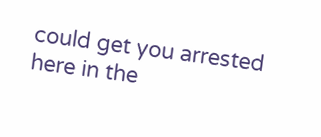could get you arrested here in the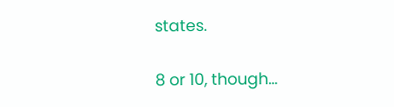states.

8 or 10, though...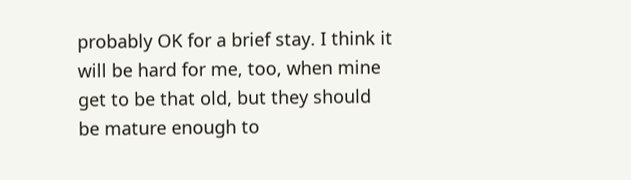probably OK for a brief stay. I think it will be hard for me, too, when mine get to be that old, but they should be mature enough to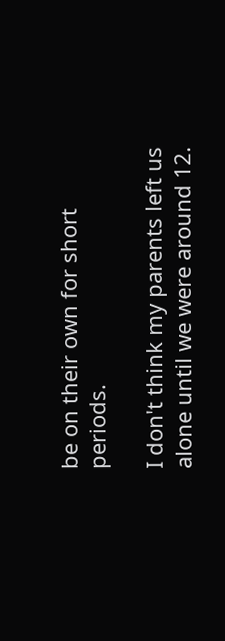be on their own for short periods.

I don't think my parents left us alone until we were around 12.